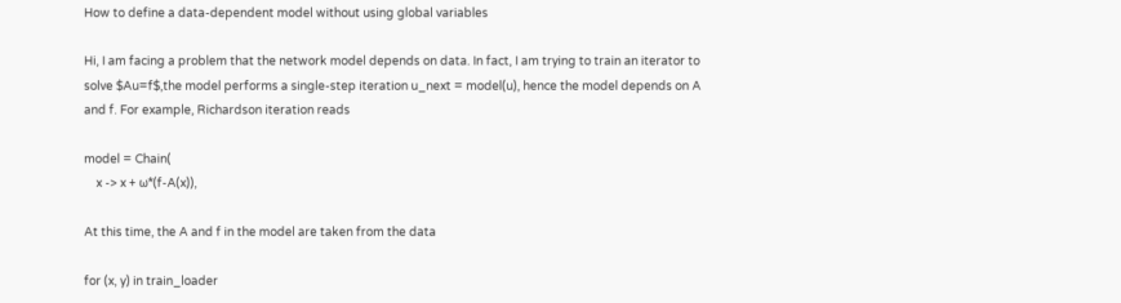How to define a data-dependent model without using global variables

Hi, I am facing a problem that the network model depends on data. In fact, I am trying to train an iterator to solve $Au=f$,the model performs a single-step iteration u_next = model(u), hence the model depends on A and f. For example, Richardson iteration reads

model = Chain(
    x -> x + ω*(f-A(x)),

At this time, the A and f in the model are taken from the data

for (x, y) in train_loader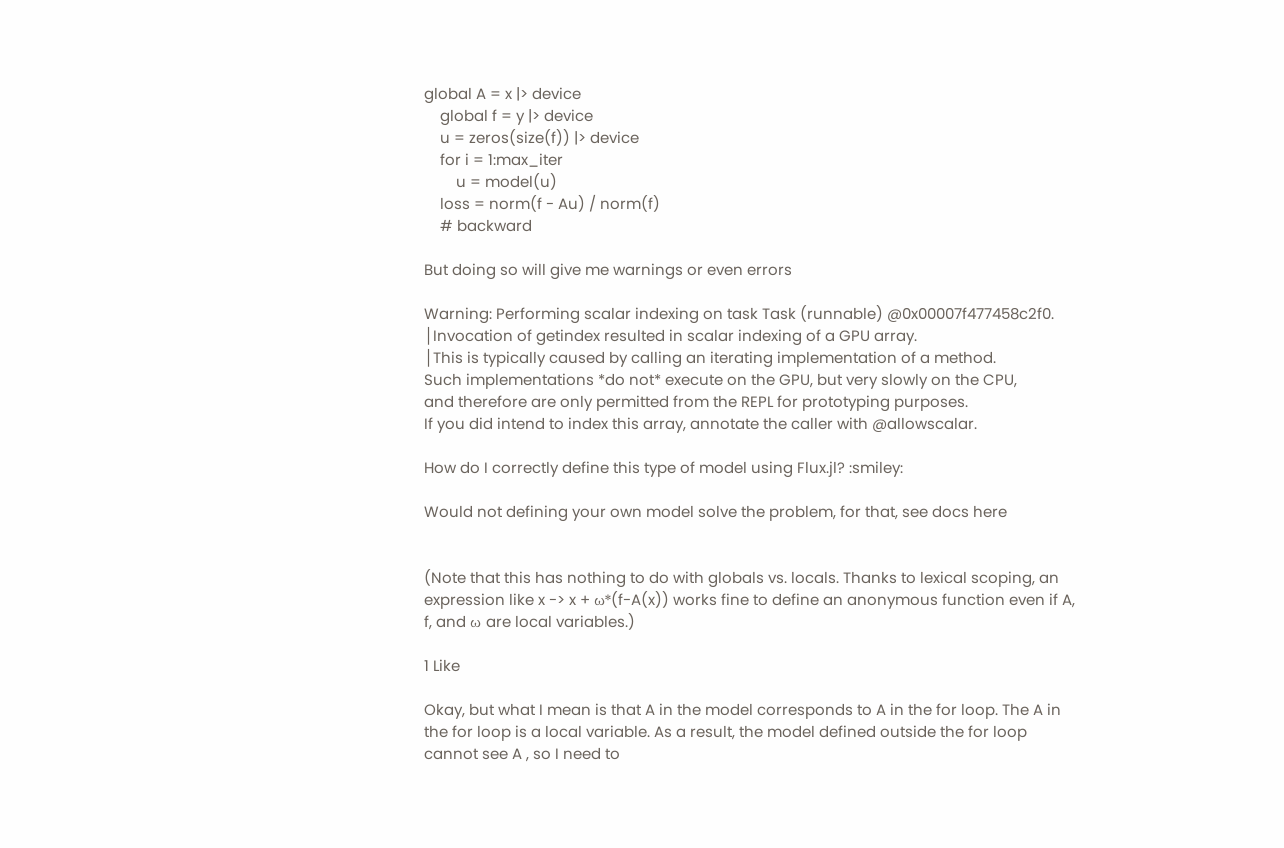global A = x |> device
    global f = y |> device
    u = zeros(size(f)) |> device
    for i = 1:max_iter
        u = model(u)
    loss = norm(f - Au) / norm(f)
    # backward

But doing so will give me warnings or even errors

Warning: Performing scalar indexing on task Task (runnable) @0x00007f477458c2f0.
│Invocation of getindex resulted in scalar indexing of a GPU array.
│This is typically caused by calling an iterating implementation of a method.
Such implementations *do not* execute on the GPU, but very slowly on the CPU,
and therefore are only permitted from the REPL for prototyping purposes.
If you did intend to index this array, annotate the caller with @allowscalar.

How do I correctly define this type of model using Flux.jl? :smiley:

Would not defining your own model solve the problem, for that, see docs here


(Note that this has nothing to do with globals vs. locals. Thanks to lexical scoping, an expression like x -> x + ω*(f-A(x)) works fine to define an anonymous function even if A, f, and ω are local variables.)

1 Like

Okay, but what I mean is that A in the model corresponds to A in the for loop. The A in the for loop is a local variable. As a result, the model defined outside the for loop cannot see A , so I need to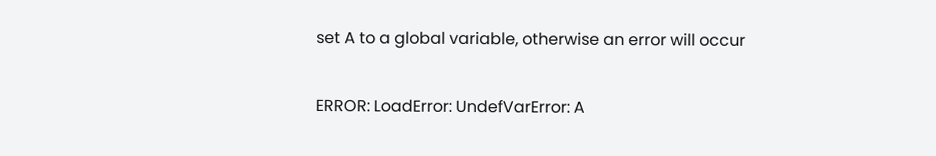set A to a global variable, otherwise an error will occur

ERROR: LoadError: UndefVarError: A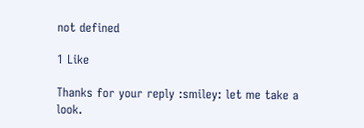not defined

1 Like

Thanks for your reply :smiley: let me take a look.